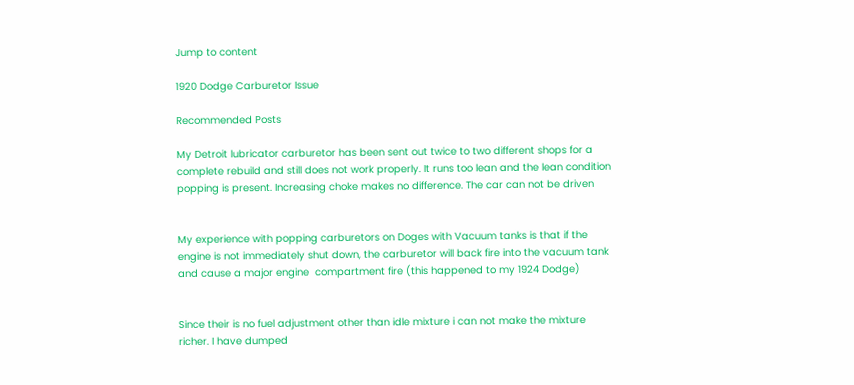Jump to content

1920 Dodge Carburetor Issue

Recommended Posts

My Detroit lubricator carburetor has been sent out twice to two different shops for a complete rebuild and still does not work properly. It runs too lean and the lean condition popping is present. Increasing choke makes no difference. The car can not be driven


My experience with popping carburetors on Doges with Vacuum tanks is that if the engine is not immediately shut down, the carburetor will back fire into the vacuum tank and cause a major engine  compartment fire (this happened to my 1924 Dodge)


Since their is no fuel adjustment other than idle mixture i can not make the mixture richer. I have dumped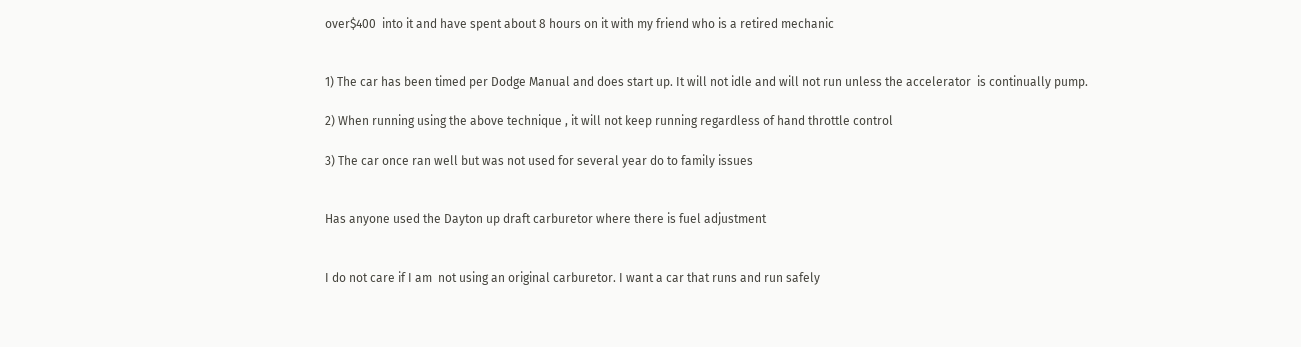over$400  into it and have spent about 8 hours on it with my friend who is a retired mechanic


1) The car has been timed per Dodge Manual and does start up. It will not idle and will not run unless the accelerator  is continually pump.

2) When running using the above technique , it will not keep running regardless of hand throttle control

3) The car once ran well but was not used for several year do to family issues


Has anyone used the Dayton up draft carburetor where there is fuel adjustment


I do not care if I am  not using an original carburetor. I want a car that runs and run safely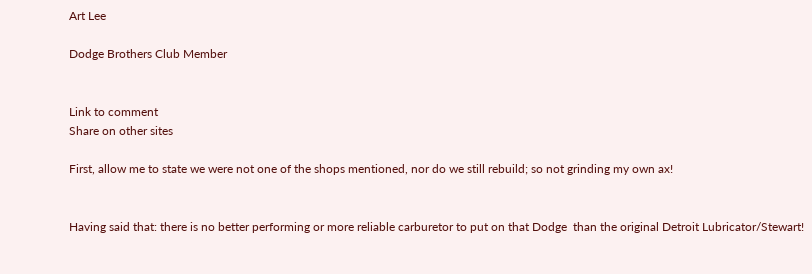Art Lee

Dodge Brothers Club Member


Link to comment
Share on other sites

First, allow me to state we were not one of the shops mentioned, nor do we still rebuild; so not grinding my own ax!


Having said that: there is no better performing or more reliable carburetor to put on that Dodge  than the original Detroit Lubricator/Stewart!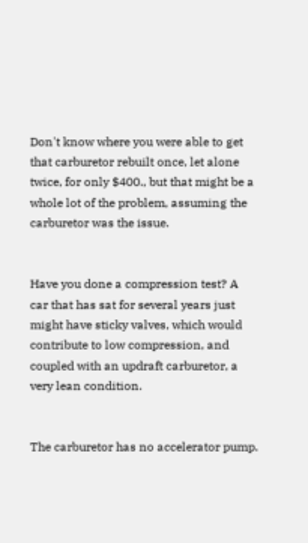Don't know where you were able to get that carburetor rebuilt once, let alone twice, for only $400., but that might be a whole lot of the problem, assuming the carburetor was the issue.


Have you done a compression test? A car that has sat for several years just might have sticky valves, which would contribute to low compression, and coupled with an updraft carburetor, a very lean condition.


The carburetor has no accelerator pump.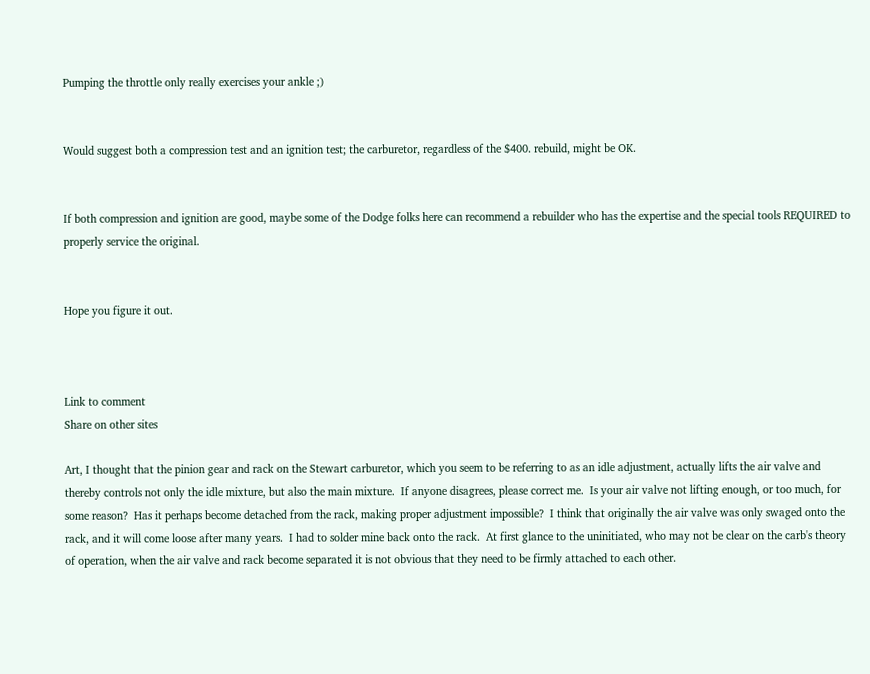Pumping the throttle only really exercises your ankle ;)


Would suggest both a compression test and an ignition test; the carburetor, regardless of the $400. rebuild, might be OK.


If both compression and ignition are good, maybe some of the Dodge folks here can recommend a rebuilder who has the expertise and the special tools REQUIRED to properly service the original.


Hope you figure it out.



Link to comment
Share on other sites

Art, I thought that the pinion gear and rack on the Stewart carburetor, which you seem to be referring to as an idle adjustment, actually lifts the air valve and thereby controls not only the idle mixture, but also the main mixture.  If anyone disagrees, please correct me.  Is your air valve not lifting enough, or too much, for some reason?  Has it perhaps become detached from the rack, making proper adjustment impossible?  I think that originally the air valve was only swaged onto the rack, and it will come loose after many years.  I had to solder mine back onto the rack.  At first glance to the uninitiated, who may not be clear on the carb's theory of operation, when the air valve and rack become separated it is not obvious that they need to be firmly attached to each other.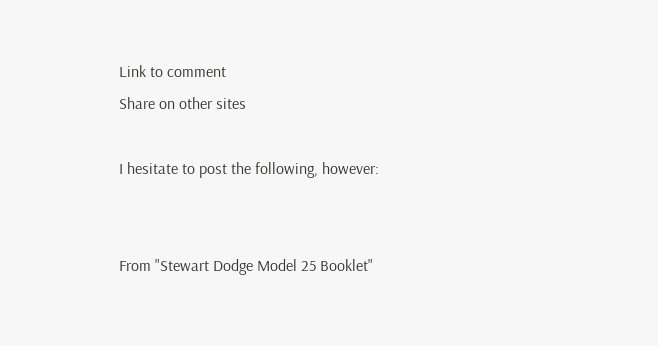Link to comment
Share on other sites

I hesitate to post the following, however:


From "Stewart Dodge Model 25 Booklet"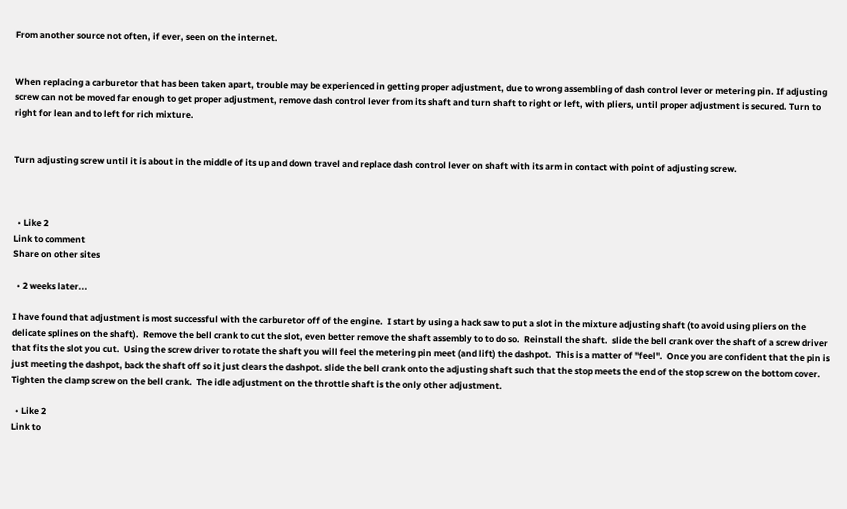From another source not often, if ever, seen on the internet.


When replacing a carburetor that has been taken apart, trouble may be experienced in getting proper adjustment, due to wrong assembling of dash control lever or metering pin. If adjusting screw can not be moved far enough to get proper adjustment, remove dash control lever from its shaft and turn shaft to right or left, with pliers, until proper adjustment is secured. Turn to right for lean and to left for rich mixture.


Turn adjusting screw until it is about in the middle of its up and down travel and replace dash control lever on shaft with its arm in contact with point of adjusting screw.



  • Like 2
Link to comment
Share on other sites

  • 2 weeks later...

I have found that adjustment is most successful with the carburetor off of the engine.  I start by using a hack saw to put a slot in the mixture adjusting shaft (to avoid using pliers on the delicate splines on the shaft).  Remove the bell crank to cut the slot, even better remove the shaft assembly to to do so.  Reinstall the shaft.  slide the bell crank over the shaft of a screw driver that fits the slot you cut.  Using the screw driver to rotate the shaft you will feel the metering pin meet (and lift) the dashpot.  This is a matter of "feel".  Once you are confident that the pin is just meeting the dashpot, back the shaft off so it just clears the dashpot. slide the bell crank onto the adjusting shaft such that the stop meets the end of the stop screw on the bottom cover.  Tighten the clamp screw on the bell crank.  The idle adjustment on the throttle shaft is the only other adjustment.

  • Like 2
Link to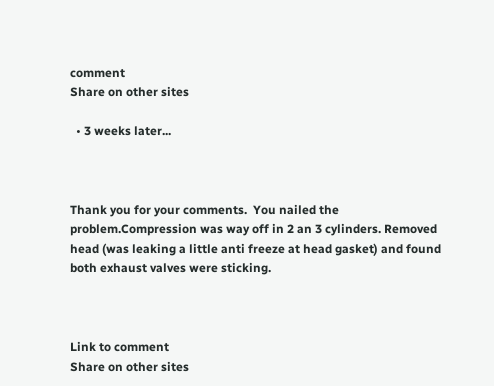comment
Share on other sites

  • 3 weeks later...



Thank you for your comments.  You nailed the problem.Compression was way off in 2 an 3 cylinders. Removed head (was leaking a little anti freeze at head gasket) and found both exhaust valves were sticking.



Link to comment
Share on other sites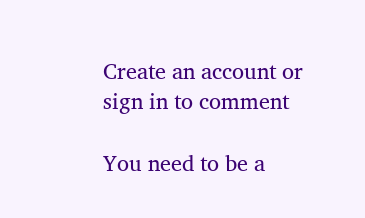Create an account or sign in to comment

You need to be a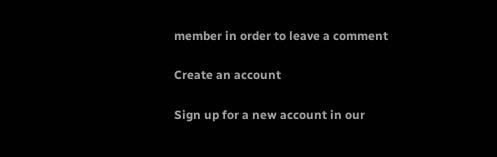member in order to leave a comment

Create an account

Sign up for a new account in our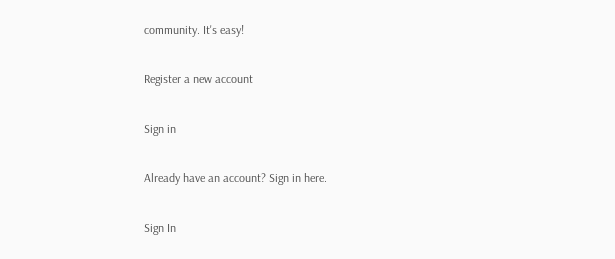community. It's easy!

Register a new account

Sign in

Already have an account? Sign in here.

Sign In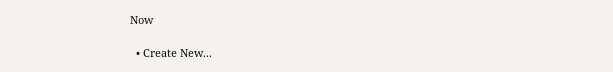Now

  • Create New...